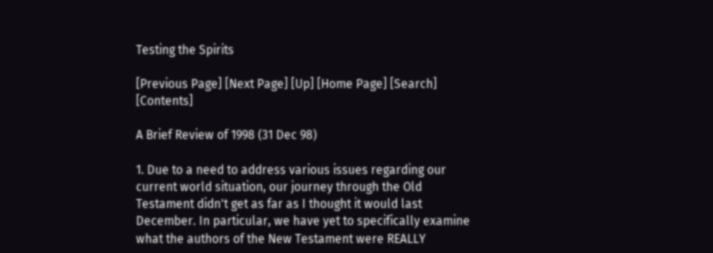Testing the Spirits

[Previous Page] [Next Page] [Up] [Home Page] [Search] [Contents]

A Brief Review of 1998 (31 Dec 98)

1. Due to a need to address various issues regarding our current world situation, our journey through the Old Testament didn't get as far as I thought it would last December. In particular, we have yet to specifically examine what the authors of the New Testament were REALLY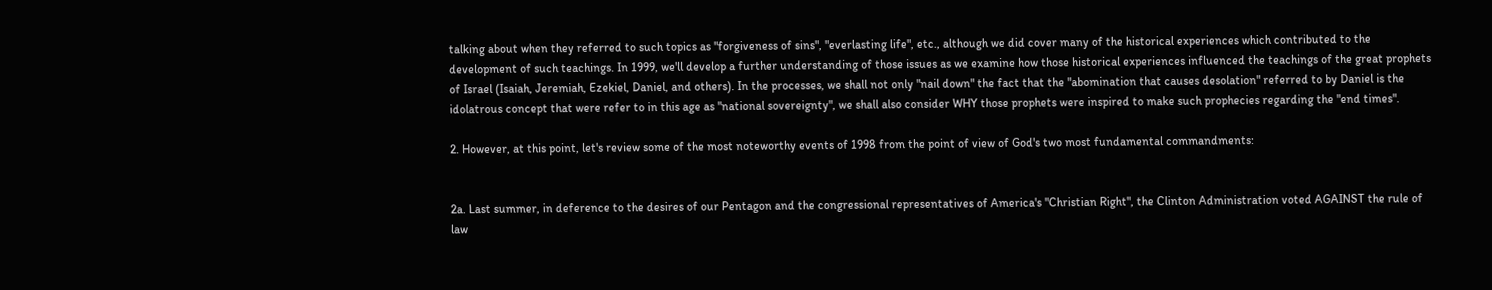talking about when they referred to such topics as "forgiveness of sins", "everlasting life", etc., although we did cover many of the historical experiences which contributed to the development of such teachings. In 1999, we'll develop a further understanding of those issues as we examine how those historical experiences influenced the teachings of the great prophets of Israel (Isaiah, Jeremiah, Ezekiel, Daniel, and others). In the processes, we shall not only "nail down" the fact that the "abomination that causes desolation" referred to by Daniel is the idolatrous concept that were refer to in this age as "national sovereignty", we shall also consider WHY those prophets were inspired to make such prophecies regarding the "end times".

2. However, at this point, let's review some of the most noteworthy events of 1998 from the point of view of God's two most fundamental commandments:


2a. Last summer, in deference to the desires of our Pentagon and the congressional representatives of America's "Christian Right", the Clinton Administration voted AGAINST the rule of law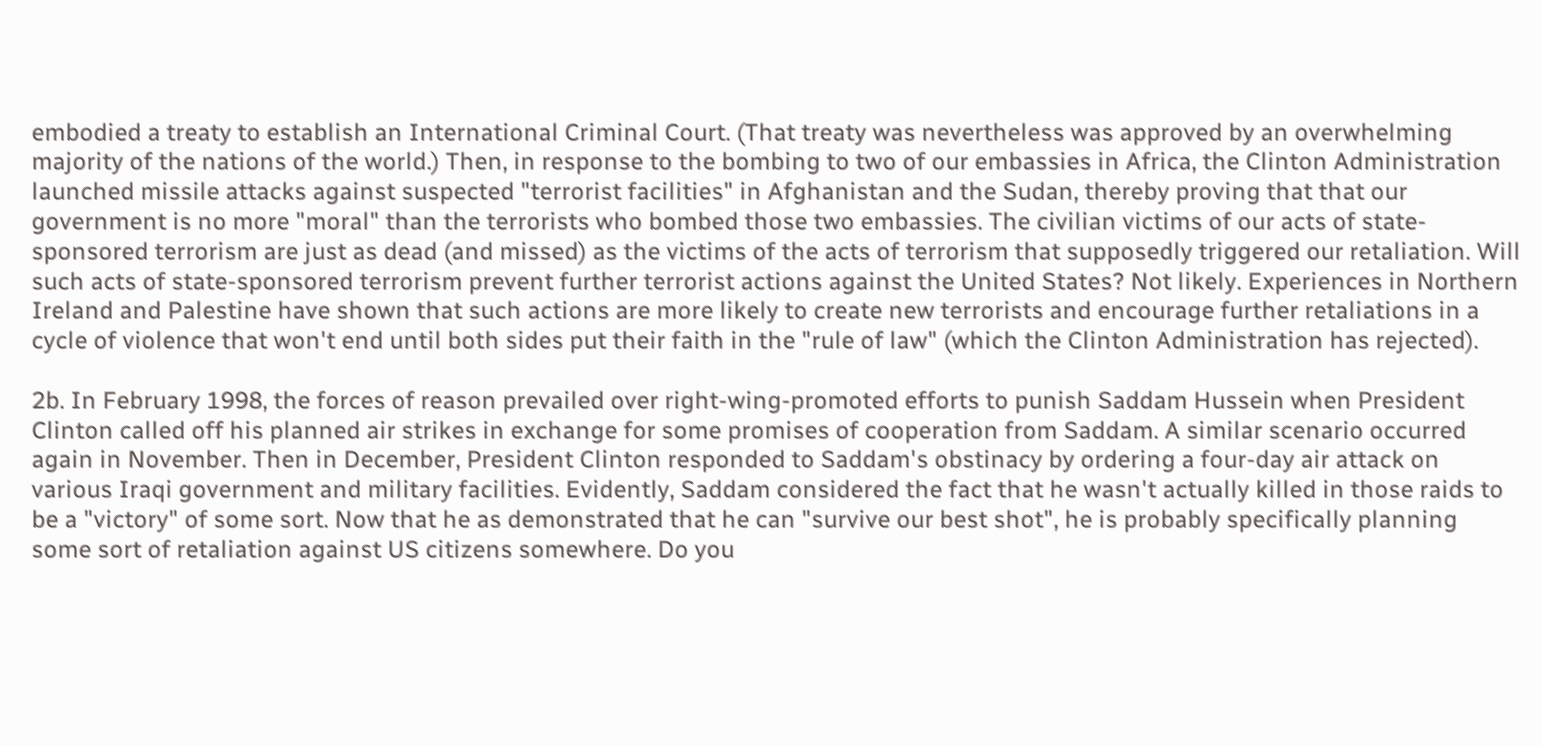embodied a treaty to establish an International Criminal Court. (That treaty was nevertheless was approved by an overwhelming majority of the nations of the world.) Then, in response to the bombing to two of our embassies in Africa, the Clinton Administration launched missile attacks against suspected "terrorist facilities" in Afghanistan and the Sudan, thereby proving that that our government is no more "moral" than the terrorists who bombed those two embassies. The civilian victims of our acts of state-sponsored terrorism are just as dead (and missed) as the victims of the acts of terrorism that supposedly triggered our retaliation. Will such acts of state-sponsored terrorism prevent further terrorist actions against the United States? Not likely. Experiences in Northern Ireland and Palestine have shown that such actions are more likely to create new terrorists and encourage further retaliations in a cycle of violence that won't end until both sides put their faith in the "rule of law" (which the Clinton Administration has rejected).

2b. In February 1998, the forces of reason prevailed over right-wing-promoted efforts to punish Saddam Hussein when President Clinton called off his planned air strikes in exchange for some promises of cooperation from Saddam. A similar scenario occurred again in November. Then in December, President Clinton responded to Saddam's obstinacy by ordering a four-day air attack on various Iraqi government and military facilities. Evidently, Saddam considered the fact that he wasn't actually killed in those raids to be a "victory" of some sort. Now that he as demonstrated that he can "survive our best shot", he is probably specifically planning some sort of retaliation against US citizens somewhere. Do you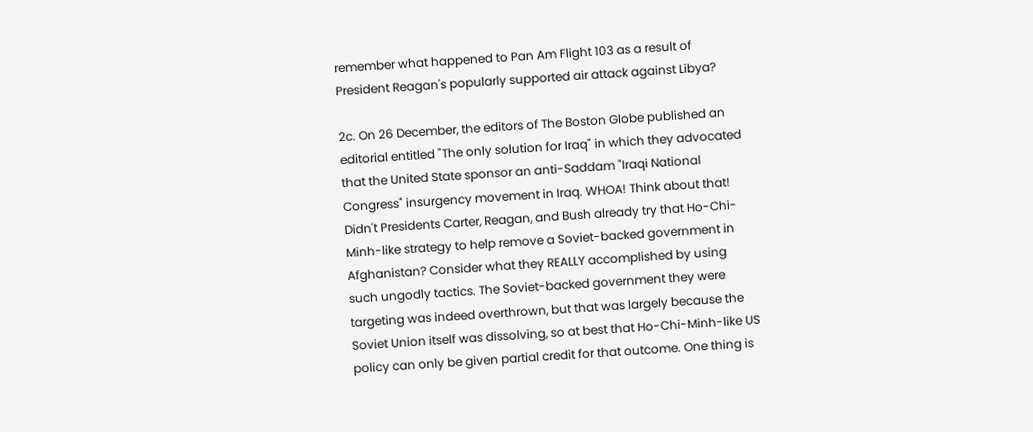remember what happened to Pan Am Flight 103 as a result of President Reagan's popularly supported air attack against Libya?

2c. On 26 December, the editors of The Boston Globe published an editorial entitled "The only solution for Iraq" in which they advocated that the United State sponsor an anti-Saddam "Iraqi National Congress" insurgency movement in Iraq. WHOA! Think about that! Didn't Presidents Carter, Reagan, and Bush already try that Ho-Chi-Minh-like strategy to help remove a Soviet-backed government in Afghanistan? Consider what they REALLY accomplished by using such ungodly tactics. The Soviet-backed government they were targeting was indeed overthrown, but that was largely because the Soviet Union itself was dissolving, so at best that Ho-Chi-Minh-like US policy can only be given partial credit for that outcome. One thing is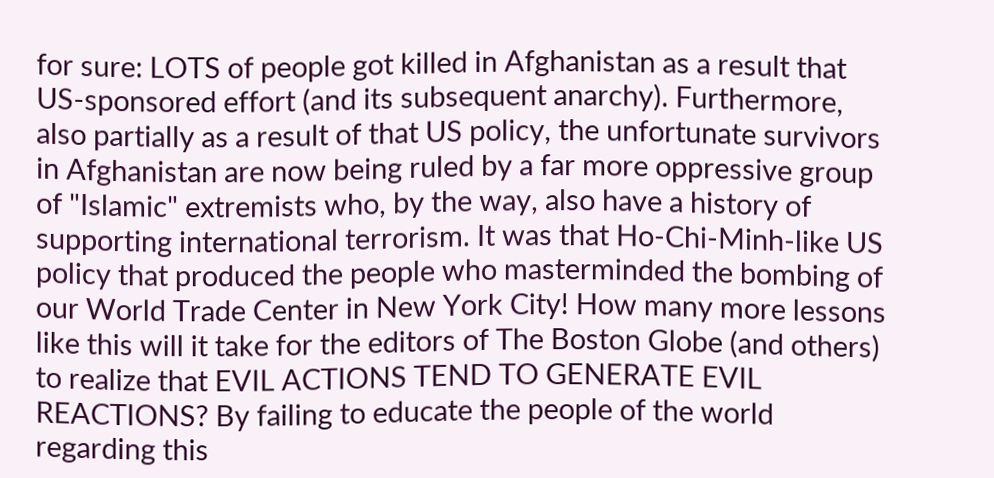for sure: LOTS of people got killed in Afghanistan as a result that US-sponsored effort (and its subsequent anarchy). Furthermore, also partially as a result of that US policy, the unfortunate survivors in Afghanistan are now being ruled by a far more oppressive group of "Islamic" extremists who, by the way, also have a history of supporting international terrorism. It was that Ho-Chi-Minh-like US policy that produced the people who masterminded the bombing of our World Trade Center in New York City! How many more lessons like this will it take for the editors of The Boston Globe (and others) to realize that EVIL ACTIONS TEND TO GENERATE EVIL REACTIONS? By failing to educate the people of the world regarding this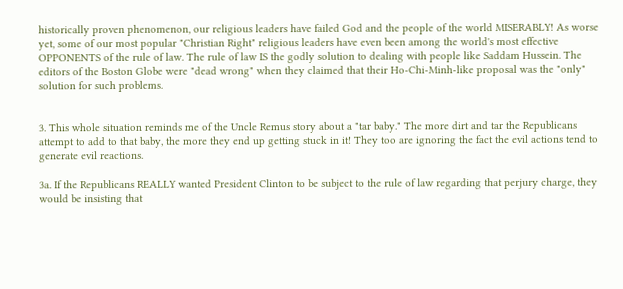historically proven phenomenon, our religious leaders have failed God and the people of the world MISERABLY! As worse yet, some of our most popular "Christian Right" religious leaders have even been among the world's most effective OPPONENTS of the rule of law. The rule of law IS the godly solution to dealing with people like Saddam Hussein. The editors of the Boston Globe were "dead wrong" when they claimed that their Ho-Chi-Minh-like proposal was the "only" solution for such problems.


3. This whole situation reminds me of the Uncle Remus story about a "tar baby." The more dirt and tar the Republicans attempt to add to that baby, the more they end up getting stuck in it! They too are ignoring the fact the evil actions tend to generate evil reactions.

3a. If the Republicans REALLY wanted President Clinton to be subject to the rule of law regarding that perjury charge, they would be insisting that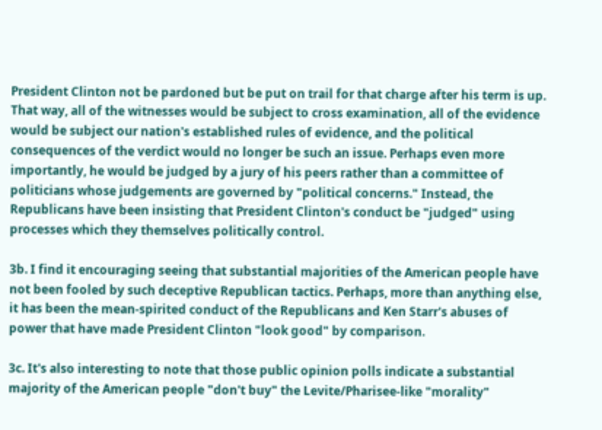President Clinton not be pardoned but be put on trail for that charge after his term is up. That way, all of the witnesses would be subject to cross examination, all of the evidence would be subject our nation's established rules of evidence, and the political consequences of the verdict would no longer be such an issue. Perhaps even more importantly, he would be judged by a jury of his peers rather than a committee of politicians whose judgements are governed by "political concerns." Instead, the Republicans have been insisting that President Clinton's conduct be "judged" using processes which they themselves politically control.

3b. I find it encouraging seeing that substantial majorities of the American people have not been fooled by such deceptive Republican tactics. Perhaps, more than anything else, it has been the mean-spirited conduct of the Republicans and Ken Starr's abuses of power that have made President Clinton "look good" by comparison.

3c. It's also interesting to note that those public opinion polls indicate a substantial majority of the American people "don't buy" the Levite/Pharisee-like "morality"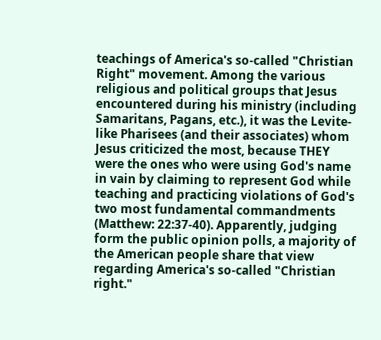teachings of America's so-called "Christian Right" movement. Among the various religious and political groups that Jesus encountered during his ministry (including Samaritans, Pagans, etc.), it was the Levite-like Pharisees (and their associates) whom Jesus criticized the most, because THEY were the ones who were using God's name in vain by claiming to represent God while teaching and practicing violations of God's two most fundamental commandments (Matthew: 22:37-40). Apparently, judging form the public opinion polls, a majority of the American people share that view regarding America's so-called "Christian right."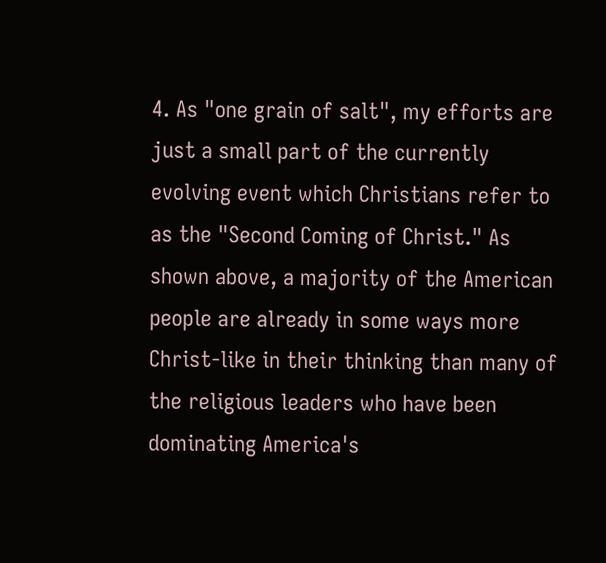4. As "one grain of salt", my efforts are just a small part of the currently evolving event which Christians refer to as the "Second Coming of Christ." As shown above, a majority of the American people are already in some ways more Christ-like in their thinking than many of the religious leaders who have been dominating America's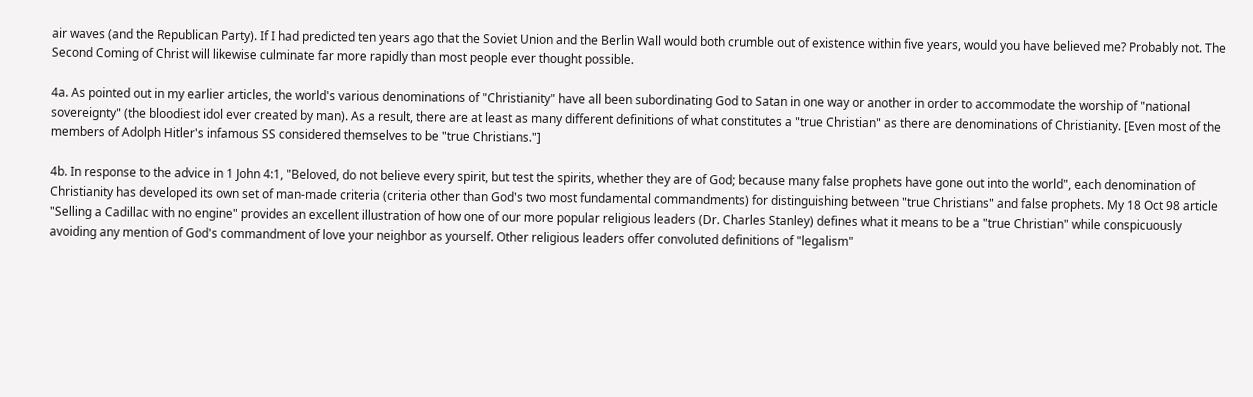air waves (and the Republican Party). If I had predicted ten years ago that the Soviet Union and the Berlin Wall would both crumble out of existence within five years, would you have believed me? Probably not. The Second Coming of Christ will likewise culminate far more rapidly than most people ever thought possible.

4a. As pointed out in my earlier articles, the world's various denominations of "Christianity" have all been subordinating God to Satan in one way or another in order to accommodate the worship of "national sovereignty" (the bloodiest idol ever created by man). As a result, there are at least as many different definitions of what constitutes a "true Christian" as there are denominations of Christianity. [Even most of the members of Adolph Hitler's infamous SS considered themselves to be "true Christians."]

4b. In response to the advice in 1 John 4:1, "Beloved, do not believe every spirit, but test the spirits, whether they are of God; because many false prophets have gone out into the world", each denomination of Christianity has developed its own set of man-made criteria (criteria other than God's two most fundamental commandments) for distinguishing between "true Christians" and false prophets. My 18 Oct 98 article "Selling a Cadillac with no engine" provides an excellent illustration of how one of our more popular religious leaders (Dr. Charles Stanley) defines what it means to be a "true Christian" while conspicuously avoiding any mention of God's commandment of love your neighbor as yourself. Other religious leaders offer convoluted definitions of "legalism"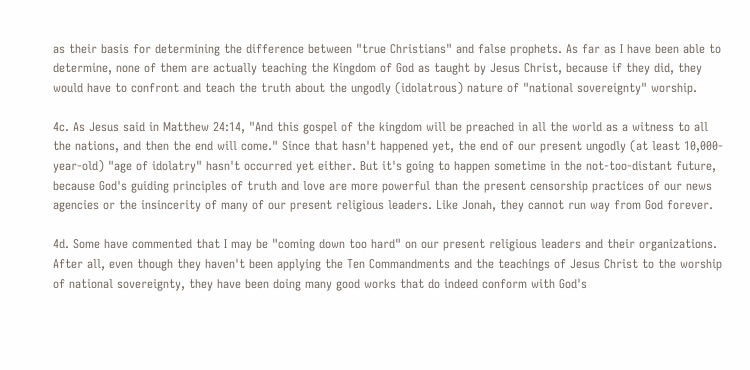as their basis for determining the difference between "true Christians" and false prophets. As far as I have been able to determine, none of them are actually teaching the Kingdom of God as taught by Jesus Christ, because if they did, they would have to confront and teach the truth about the ungodly (idolatrous) nature of "national sovereignty" worship.

4c. As Jesus said in Matthew 24:14, "And this gospel of the kingdom will be preached in all the world as a witness to all the nations, and then the end will come." Since that hasn't happened yet, the end of our present ungodly (at least 10,000-year-old) "age of idolatry" hasn't occurred yet either. But it's going to happen sometime in the not-too-distant future, because God's guiding principles of truth and love are more powerful than the present censorship practices of our news agencies or the insincerity of many of our present religious leaders. Like Jonah, they cannot run way from God forever.

4d. Some have commented that I may be "coming down too hard" on our present religious leaders and their organizations. After all, even though they haven't been applying the Ten Commandments and the teachings of Jesus Christ to the worship of national sovereignty, they have been doing many good works that do indeed conform with God's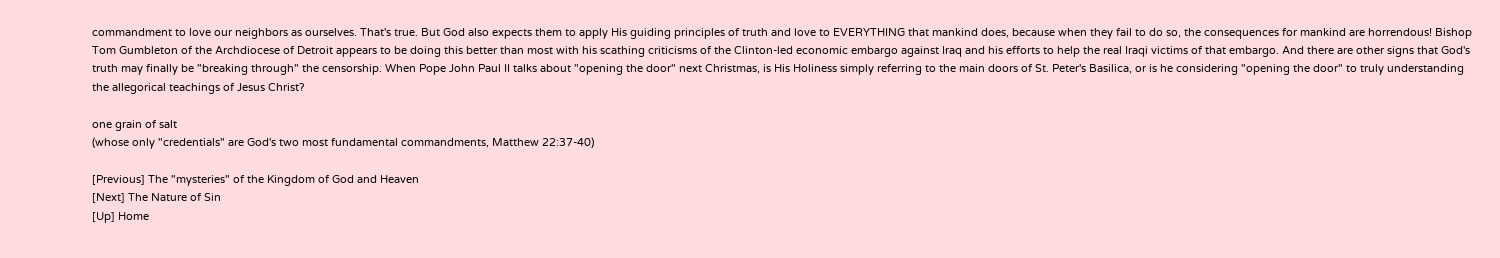commandment to love our neighbors as ourselves. That's true. But God also expects them to apply His guiding principles of truth and love to EVERYTHING that mankind does, because when they fail to do so, the consequences for mankind are horrendous! Bishop Tom Gumbleton of the Archdiocese of Detroit appears to be doing this better than most with his scathing criticisms of the Clinton-led economic embargo against Iraq and his efforts to help the real Iraqi victims of that embargo. And there are other signs that God's truth may finally be "breaking through" the censorship. When Pope John Paul II talks about "opening the door" next Christmas, is His Holiness simply referring to the main doors of St. Peter's Basilica, or is he considering "opening the door" to truly understanding the allegorical teachings of Jesus Christ?

one grain of salt
(whose only "credentials" are God's two most fundamental commandments, Matthew 22:37-40)

[Previous] The "mysteries" of the Kingdom of God and Heaven
[Next] The Nature of Sin
[Up] Home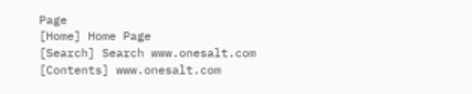Page
[Home] Home Page
[Search] Search www.onesalt.com
[Contents] www.onesalt.com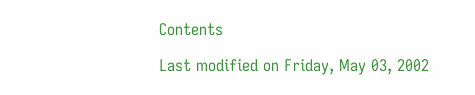Contents

Last modified on Friday, May 03, 2002